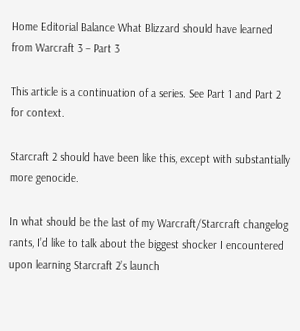Home Editorial Balance What Blizzard should have learned from Warcraft 3 – Part 3

This article is a continuation of a series. See Part 1 and Part 2 for context.

Starcraft 2 should have been like this, except with substantially more genocide.

In what should be the last of my Warcraft/Starcraft changelog rants, I’d like to talk about the biggest shocker I encountered upon learning Starcraft 2’s launch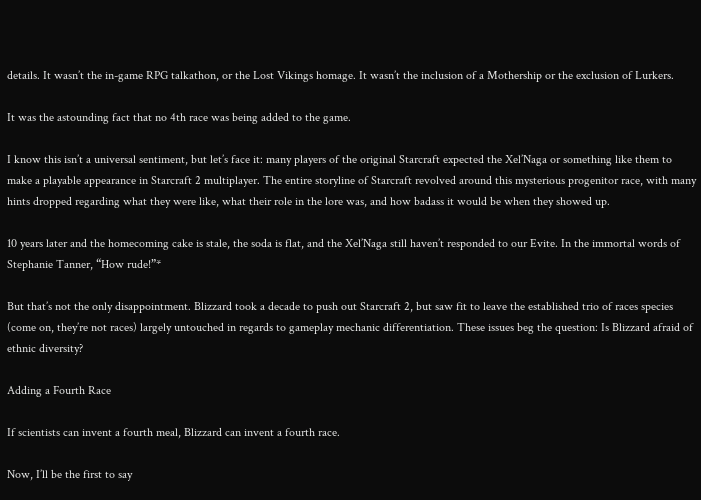details. It wasn’t the in-game RPG talkathon, or the Lost Vikings homage. It wasn’t the inclusion of a Mothership or the exclusion of Lurkers.

It was the astounding fact that no 4th race was being added to the game.

I know this isn’t a universal sentiment, but let’s face it: many players of the original Starcraft expected the Xel’Naga or something like them to make a playable appearance in Starcraft 2 multiplayer. The entire storyline of Starcraft revolved around this mysterious progenitor race, with many hints dropped regarding what they were like, what their role in the lore was, and how badass it would be when they showed up.

10 years later and the homecoming cake is stale, the soda is flat, and the Xel’Naga still haven’t responded to our Evite. In the immortal words of Stephanie Tanner, “How rude!”*

But that’s not the only disappointment. Blizzard took a decade to push out Starcraft 2, but saw fit to leave the established trio of races species (come on, they’re not races) largely untouched in regards to gameplay mechanic differentiation. These issues beg the question: Is Blizzard afraid of ethnic diversity?

Adding a Fourth Race

If scientists can invent a fourth meal, Blizzard can invent a fourth race.

Now, I’ll be the first to say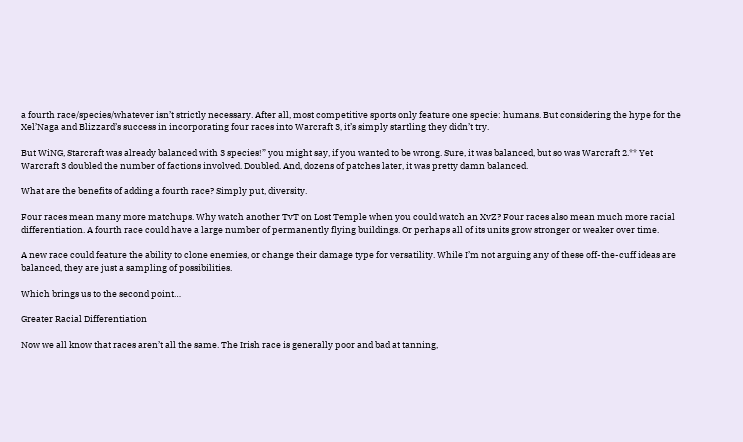a fourth race/species/whatever isn’t strictly necessary. After all, most competitive sports only feature one specie: humans. But considering the hype for the Xel’Naga and Blizzard’s success in incorporating four races into Warcraft 3, it’s simply startling they didn’t try.

But WiNG, Starcraft was already balanced with 3 species!” you might say, if you wanted to be wrong. Sure, it was balanced, but so was Warcraft 2.** Yet Warcraft 3 doubled the number of factions involved. Doubled. And, dozens of patches later, it was pretty damn balanced.

What are the benefits of adding a fourth race? Simply put, diversity.

Four races mean many more matchups. Why watch another TvT on Lost Temple when you could watch an XvZ? Four races also mean much more racial differentiation. A fourth race could have a large number of permanently flying buildings. Or perhaps all of its units grow stronger or weaker over time.

A new race could feature the ability to clone enemies, or change their damage type for versatility. While I’m not arguing any of these off-the-cuff ideas are balanced, they are just a sampling of possibilities.

Which brings us to the second point…

Greater Racial Differentiation

Now we all know that races aren’t all the same. The Irish race is generally poor and bad at tanning,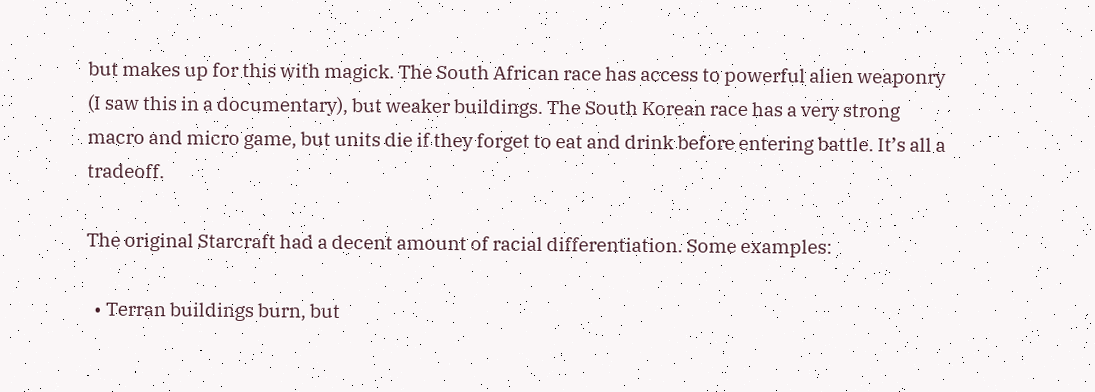but makes up for this with magick. The South African race has access to powerful alien weaponry (I saw this in a documentary), but weaker buildings. The South Korean race has a very strong macro and micro game, but units die if they forget to eat and drink before entering battle. It’s all a tradeoff.

The original Starcraft had a decent amount of racial differentiation. Some examples:

  • Terran buildings burn, but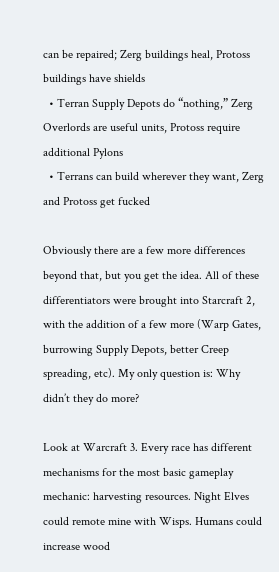can be repaired; Zerg buildings heal, Protoss buildings have shields
  • Terran Supply Depots do “nothing,” Zerg Overlords are useful units, Protoss require additional Pylons
  • Terrans can build wherever they want, Zerg and Protoss get fucked

Obviously there are a few more differences beyond that, but you get the idea. All of these differentiators were brought into Starcraft 2, with the addition of a few more (Warp Gates, burrowing Supply Depots, better Creep spreading, etc). My only question is: Why didn’t they do more?

Look at Warcraft 3. Every race has different mechanisms for the most basic gameplay mechanic: harvesting resources. Night Elves could remote mine with Wisps. Humans could increase wood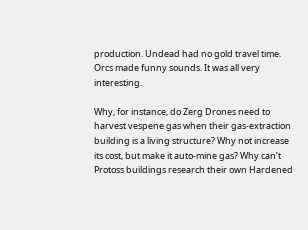production. Undead had no gold travel time. Orcs made funny sounds. It was all very interesting.

Why, for instance, do Zerg Drones need to harvest vespene gas when their gas-extraction building is a living structure? Why not increase its cost, but make it auto-mine gas? Why can’t Protoss buildings research their own Hardened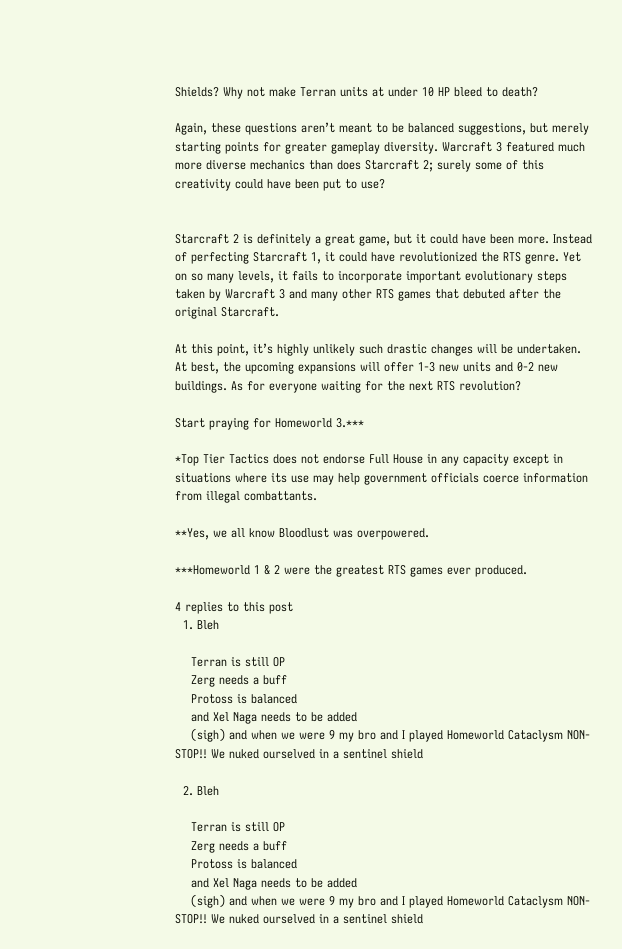Shields? Why not make Terran units at under 10 HP bleed to death?

Again, these questions aren’t meant to be balanced suggestions, but merely starting points for greater gameplay diversity. Warcraft 3 featured much more diverse mechanics than does Starcraft 2; surely some of this creativity could have been put to use?


Starcraft 2 is definitely a great game, but it could have been more. Instead of perfecting Starcraft 1, it could have revolutionized the RTS genre. Yet on so many levels, it fails to incorporate important evolutionary steps taken by Warcraft 3 and many other RTS games that debuted after the original Starcraft.

At this point, it’s highly unlikely such drastic changes will be undertaken. At best, the upcoming expansions will offer 1-3 new units and 0-2 new buildings. As for everyone waiting for the next RTS revolution?

Start praying for Homeworld 3.***

*Top Tier Tactics does not endorse Full House in any capacity except in situations where its use may help government officials coerce information from illegal combattants.

**Yes, we all know Bloodlust was overpowered.

***Homeworld 1 & 2 were the greatest RTS games ever produced.

4 replies to this post
  1. Bleh

    Terran is still OP
    Zerg needs a buff
    Protoss is balanced
    and Xel Naga needs to be added
    (sigh) and when we were 9 my bro and I played Homeworld Cataclysm NON-STOP!! We nuked ourselved in a sentinel shield

  2. Bleh

    Terran is still OP
    Zerg needs a buff
    Protoss is balanced
    and Xel Naga needs to be added
    (sigh) and when we were 9 my bro and I played Homeworld Cataclysm NON-STOP!! We nuked ourselved in a sentinel shield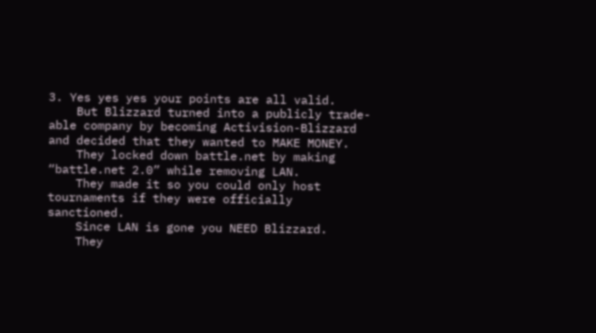3. Yes yes yes your points are all valid.
    But Blizzard turned into a publicly trade-able company by becoming Activision-Blizzard and decided that they wanted to MAKE MONEY.
    They locked down battle.net by making “battle.net 2.0” while removing LAN.
    They made it so you could only host tournaments if they were officially sanctioned.
    Since LAN is gone you NEED Blizzard.
    They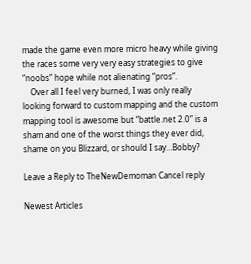made the game even more micro heavy while giving the races some very very easy strategies to give “noobs” hope while not alienating “pros”.
    Over all I feel very burned, I was only really looking forward to custom mapping and the custom mapping tool is awesome but “battle.net 2.0” is a sham and one of the worst things they ever did, shame on you Blizzard, or should I say…Bobby?

Leave a Reply to TheNewDemoman Cancel reply

Newest Articles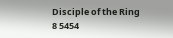Disciple of the Ring
8 5454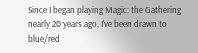Since I began playing Magic: the Gathering nearly 20 years ago, I've been drawn to blue/red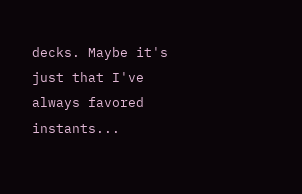decks. Maybe it's just that I've always favored instants...